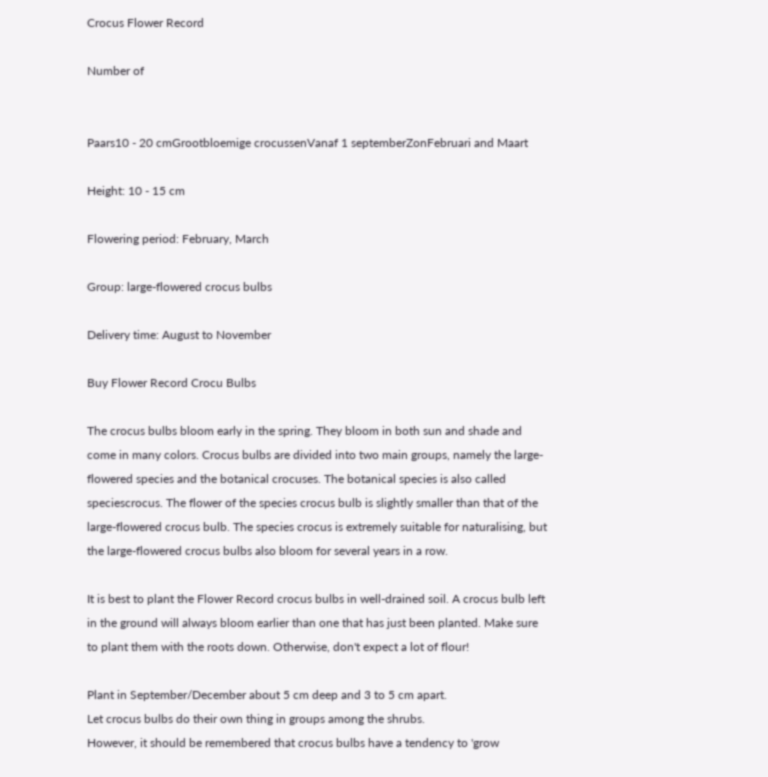Crocus Flower Record

Number of


Paars10 - 20 cmGrootbloemige crocussenVanaf 1 septemberZonFebruari and Maart

Height: 10 - 15 cm

Flowering period: February, March

Group: large-flowered crocus bulbs

Delivery time: August to November

Buy Flower Record Crocu Bulbs

The crocus bulbs bloom early in the spring. They bloom in both sun and shade and come in many colors. Crocus bulbs are divided into two main groups, namely the large-flowered species and the botanical crocuses. The botanical species is also called speciescrocus. The flower of the species crocus bulb is slightly smaller than that of the large-flowered crocus bulb. The species crocus is extremely suitable for naturalising, but the large-flowered crocus bulbs also bloom for several years in a row.

It is best to plant the Flower Record crocus bulbs in well-drained soil. A crocus bulb left in the ground will always bloom earlier than one that has just been planted. Make sure to plant them with the roots down. Otherwise, don't expect a lot of flour!

Plant in September/December about 5 cm deep and 3 to 5 cm apart.
Let crocus bulbs do their own thing in groups among the shrubs.
However, it should be remembered that crocus bulbs have a tendency to 'grow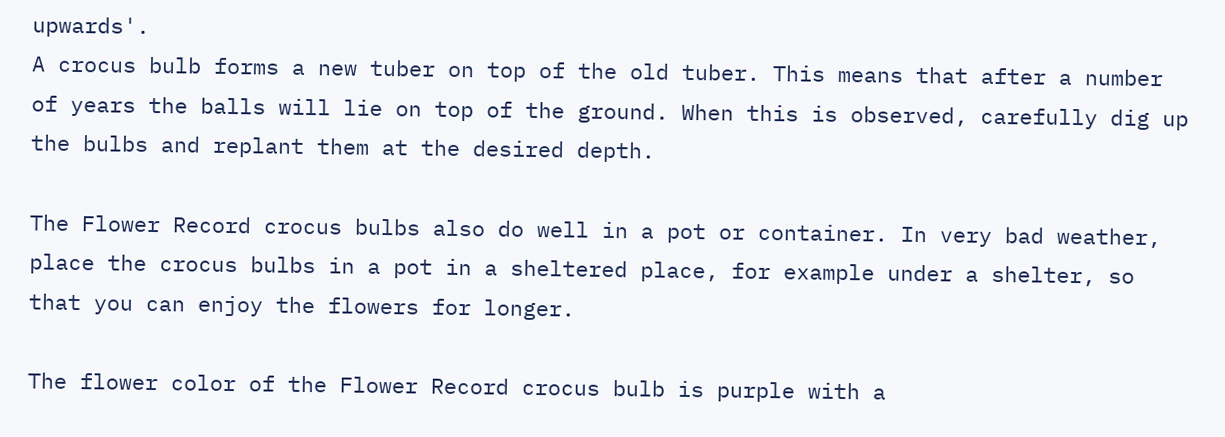upwards'.
A crocus bulb forms a new tuber on top of the old tuber. This means that after a number of years the balls will lie on top of the ground. When this is observed, carefully dig up the bulbs and replant them at the desired depth.

The Flower Record crocus bulbs also do well in a pot or container. In very bad weather, place the crocus bulbs in a pot in a sheltered place, for example under a shelter, so that you can enjoy the flowers for longer.

The flower color of the Flower Record crocus bulb is purple with a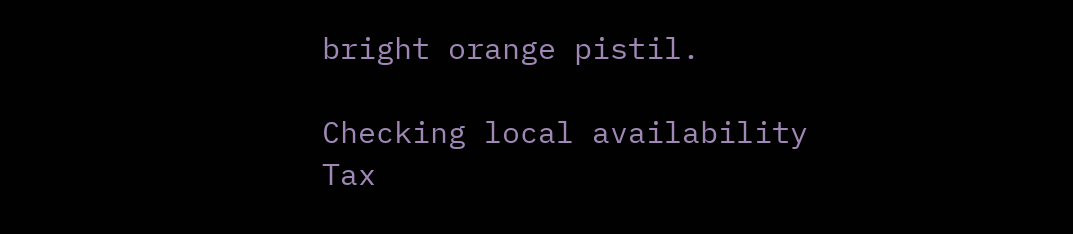bright orange pistil.

Checking local availability
Tax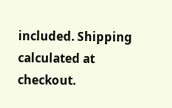included. Shipping calculated at checkout.